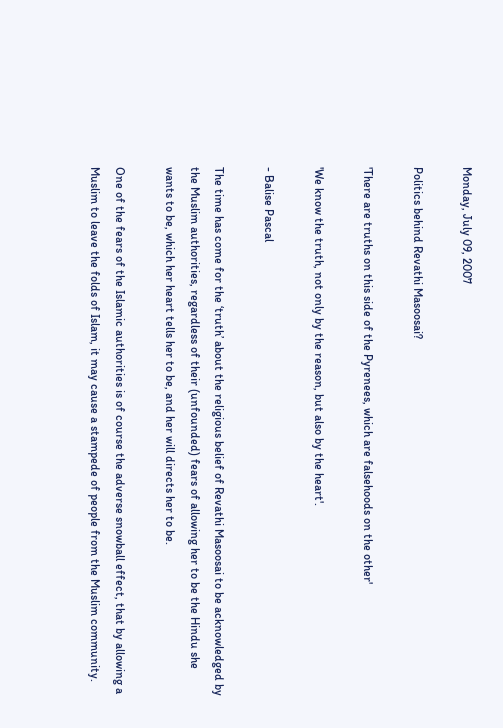Monday, July 09, 2007

Politics behind Revathi Masoosai?

'There are truths on this side of the Pyrenees, which are falsehoods on the other'

'We know the truth, not only by the reason, but also by the heart'.

- Balise Pascal

The time has come for the ‘truth’ about the religious belief of Revathi Masoosai to be acknowledged by the Muslim authorities, regardless of their (unfounded) fears of allowing her to be the Hindu she wants to be, which her heart tells her to be, and her will directs her to be.

One of the fears of the Islamic authorities is of course the adverse snowball effect, that by allowing a Muslim to leave the folds of Islam, it may cause a stampede of people from the Muslim community.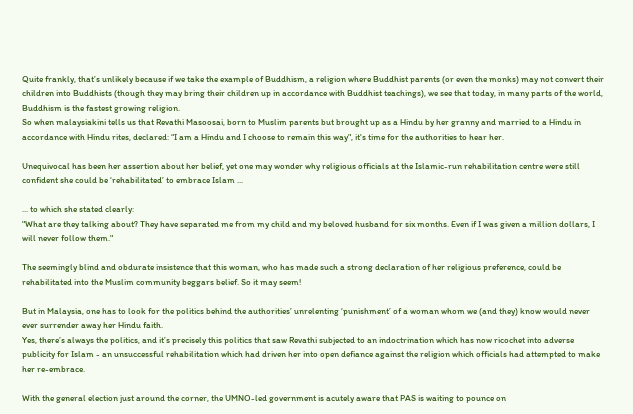Quite frankly, that’s unlikely because if we take the example of Buddhism, a religion where Buddhist parents (or even the monks) may not convert their children into Buddhists (though they may bring their children up in accordance with Buddhist teachings), we see that today, in many parts of the world, Buddhism is the fastest growing religion.
So when malaysiakini tells us that Revathi Masoosai, born to Muslim parents but brought up as a Hindu by her granny and married to a Hindu in accordance with Hindu rites, declared: “I am a Hindu and I choose to remain this way", it's time for the authorities to hear her.

Unequivocal has been her assertion about her belief, yet one may wonder why religious officials at the Islamic-run rehabilitation centre were still confident she could be ‘rehabilitated’ to embrace Islam ...

... to which she stated clearly:
"What are they talking about? They have separated me from my child and my beloved husband for six months. Even if I was given a million dollars, I will never follow them."

The seemingly blind and obdurate insistence that this woman, who has made such a strong declaration of her religious preference, could be rehabilitated into the Muslim community beggars belief. So it may seem!

But in Malaysia, one has to look for the politics behind the authorities’ unrelenting ‘punishment’ of a woman whom we (and they) know would never ever surrender away her Hindu faith.
Yes, there’s always the politics, and it’s precisely this politics that saw Revathi subjected to an indoctrination which has now ricochet into adverse publicity for Islam - an unsuccessful rehabilitation which had driven her into open defiance against the religion which officials had attempted to make her re-embrace.

With the general election just around the corner, the UMNO-led government is acutely aware that PAS is waiting to pounce on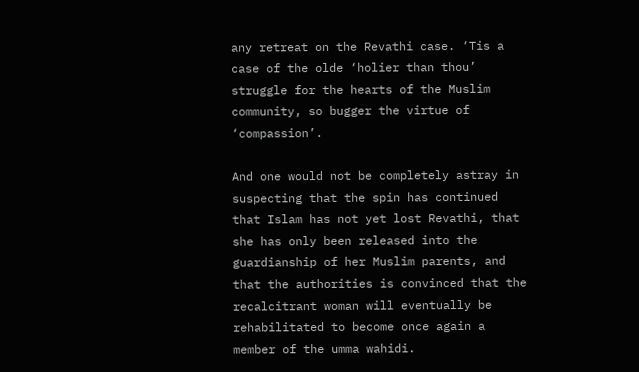any retreat on the Revathi case. ‘Tis a case of the olde ‘holier than thou’ struggle for the hearts of the Muslim community, so bugger the virtue of ‘compassion’.

And one would not be completely astray in suspecting that the spin has continued that Islam has not yet lost Revathi, that she has only been released into the guardianship of her Muslim parents, and that the authorities is convinced that the recalcitrant woman will eventually be rehabilitated to become once again a member of the umma wahidi.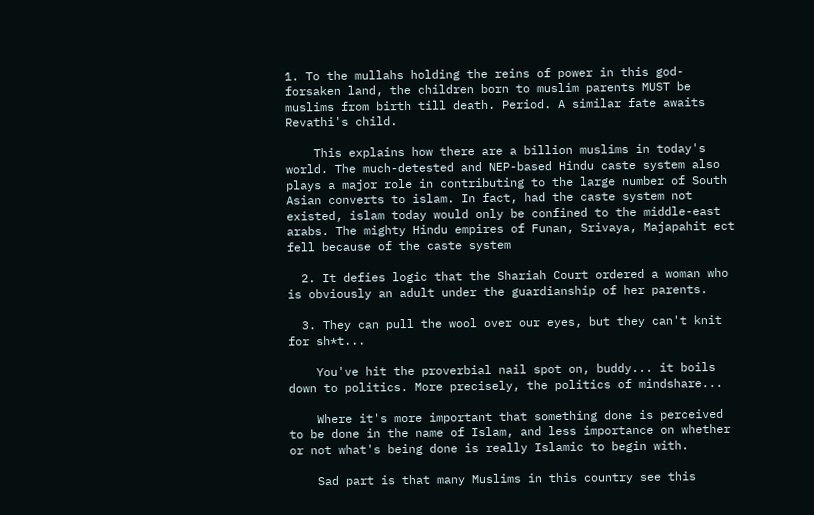1. To the mullahs holding the reins of power in this god-forsaken land, the children born to muslim parents MUST be muslims from birth till death. Period. A similar fate awaits Revathi's child.

    This explains how there are a billion muslims in today's world. The much-detested and NEP-based Hindu caste system also plays a major role in contributing to the large number of South Asian converts to islam. In fact, had the caste system not existed, islam today would only be confined to the middle-east arabs. The mighty Hindu empires of Funan, Srivaya, Majapahit ect fell because of the caste system

  2. It defies logic that the Shariah Court ordered a woman who is obviously an adult under the guardianship of her parents.

  3. They can pull the wool over our eyes, but they can't knit for sh*t...

    You've hit the proverbial nail spot on, buddy... it boils down to politics. More precisely, the politics of mindshare...

    Where it's more important that something done is perceived to be done in the name of Islam, and less importance on whether or not what's being done is really Islamic to begin with.

    Sad part is that many Muslims in this country see this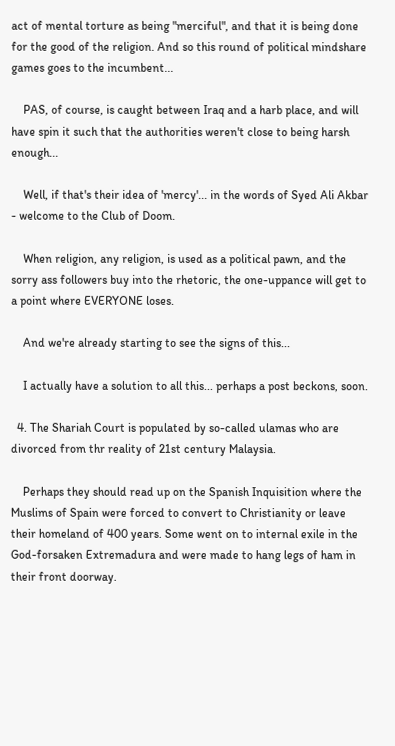act of mental torture as being "merciful", and that it is being done for the good of the religion. And so this round of political mindshare games goes to the incumbent...

    PAS, of course, is caught between Iraq and a harb place, and will have spin it such that the authorities weren't close to being harsh enough...

    Well, if that's their idea of 'mercy'... in the words of Syed Ali Akbar - welcome to the Club of Doom.

    When religion, any religion, is used as a political pawn, and the sorry ass followers buy into the rhetoric, the one-uppance will get to a point where EVERYONE loses.

    And we're already starting to see the signs of this...

    I actually have a solution to all this... perhaps a post beckons, soon.

  4. The Shariah Court is populated by so-called ulamas who are divorced from thr reality of 21st century Malaysia.

    Perhaps they should read up on the Spanish Inquisition where the Muslims of Spain were forced to convert to Christianity or leave their homeland of 400 years. Some went on to internal exile in the God-forsaken Extremadura and were made to hang legs of ham in their front doorway.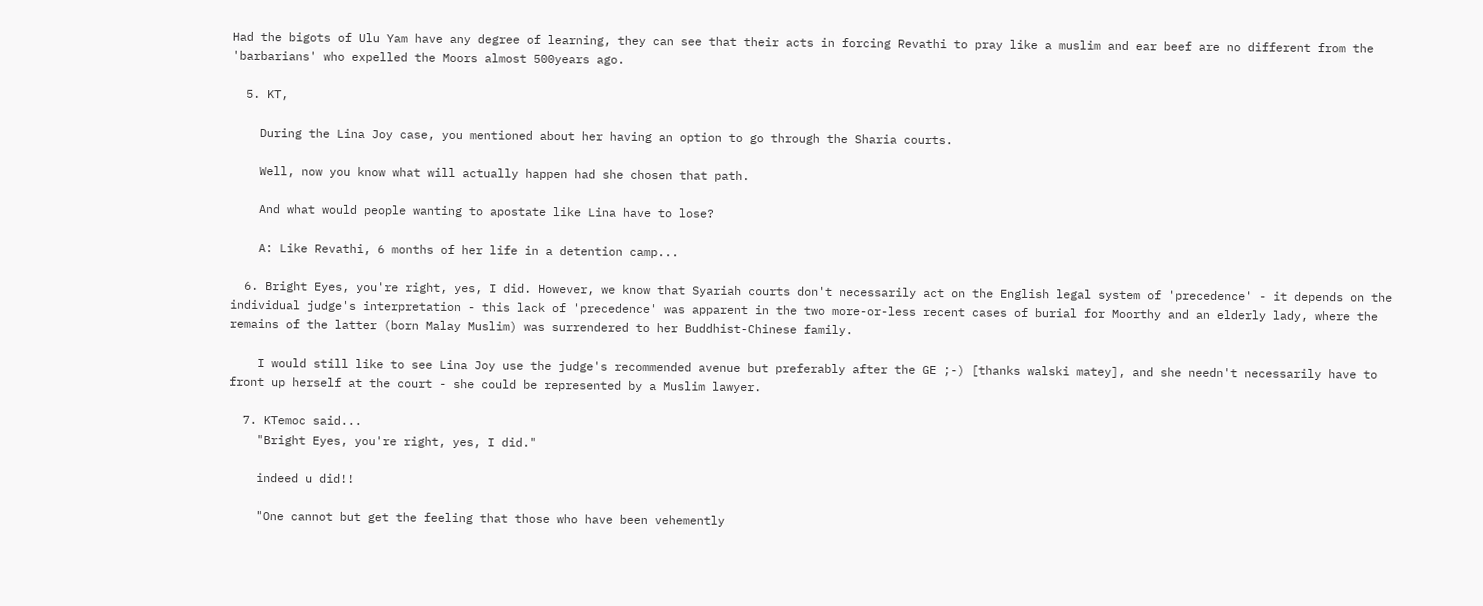Had the bigots of Ulu Yam have any degree of learning, they can see that their acts in forcing Revathi to pray like a muslim and ear beef are no different from the 'barbarians' who expelled the Moors almost 500years ago.

  5. KT,

    During the Lina Joy case, you mentioned about her having an option to go through the Sharia courts.

    Well, now you know what will actually happen had she chosen that path.

    And what would people wanting to apostate like Lina have to lose?

    A: Like Revathi, 6 months of her life in a detention camp...

  6. Bright Eyes, you're right, yes, I did. However, we know that Syariah courts don't necessarily act on the English legal system of 'precedence' - it depends on the individual judge's interpretation - this lack of 'precedence' was apparent in the two more-or-less recent cases of burial for Moorthy and an elderly lady, where the remains of the latter (born Malay Muslim) was surrendered to her Buddhist-Chinese family.

    I would still like to see Lina Joy use the judge's recommended avenue but preferably after the GE ;-) [thanks walski matey], and she needn't necessarily have to front up herself at the court - she could be represented by a Muslim lawyer.

  7. KTemoc said...
    "Bright Eyes, you're right, yes, I did."

    indeed u did!!

    "One cannot but get the feeling that those who have been vehemently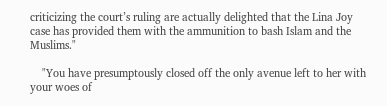criticizing the court’s ruling are actually delighted that the Lina Joy case has provided them with the ammunition to bash Islam and the Muslims."

    "You have presumptously closed off the only avenue left to her with your woes of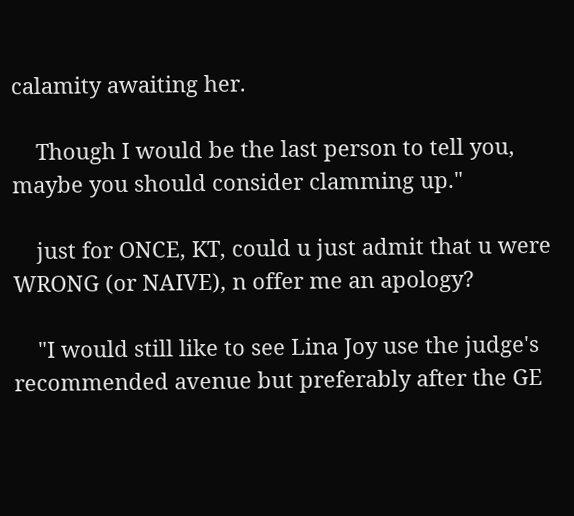calamity awaiting her.

    Though I would be the last person to tell you, maybe you should consider clamming up."

    just for ONCE, KT, could u just admit that u were WRONG (or NAIVE), n offer me an apology?

    "I would still like to see Lina Joy use the judge's recommended avenue but preferably after the GE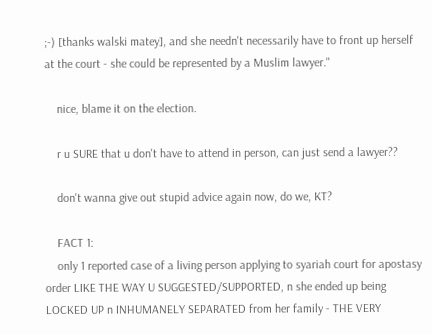;-) [thanks walski matey], and she needn't necessarily have to front up herself at the court - she could be represented by a Muslim lawyer."

    nice, blame it on the election.

    r u SURE that u don't have to attend in person, can just send a lawyer??

    don't wanna give out stupid advice again now, do we, KT?

    FACT 1:
    only 1 reported case of a living person applying to syariah court for apostasy order LIKE THE WAY U SUGGESTED/SUPPORTED, n she ended up being LOCKED UP n INHUMANELY SEPARATED from her family - THE VERY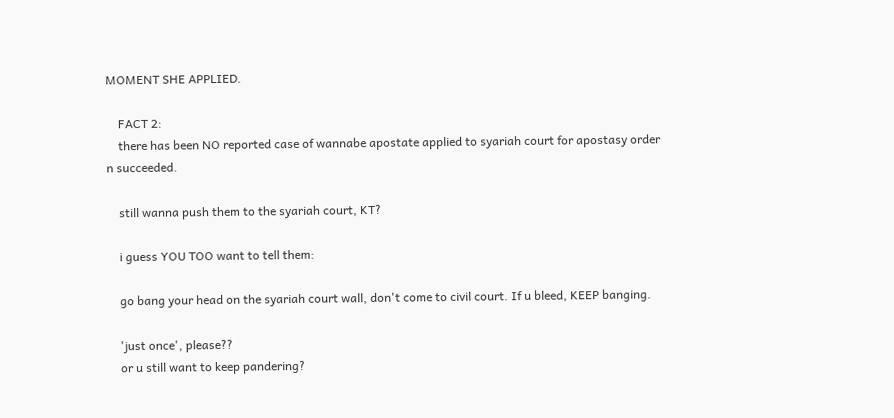MOMENT SHE APPLIED.

    FACT 2:
    there has been NO reported case of wannabe apostate applied to syariah court for apostasy order n succeeded.

    still wanna push them to the syariah court, KT?

    i guess YOU TOO want to tell them:

    go bang your head on the syariah court wall, don't come to civil court. If u bleed, KEEP banging.

    'just once', please??
    or u still want to keep pandering?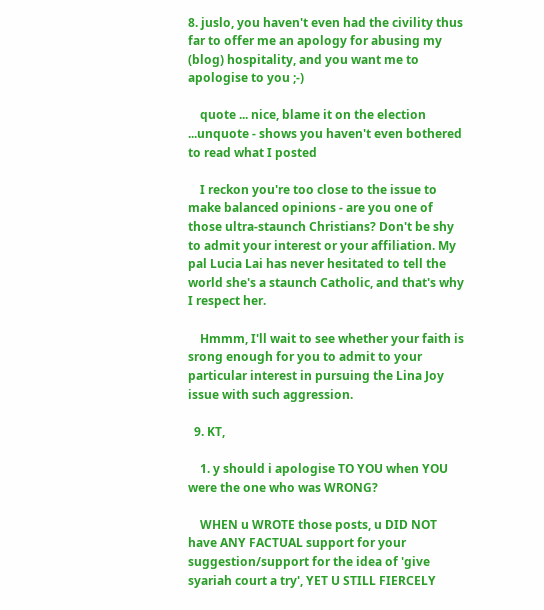8. juslo, you haven't even had the civility thus far to offer me an apology for abusing my (blog) hospitality, and you want me to apologise to you ;-)

    quote ... nice, blame it on the election ...unquote - shows you haven't even bothered to read what I posted

    I reckon you're too close to the issue to make balanced opinions - are you one of those ultra-staunch Christians? Don't be shy to admit your interest or your affiliation. My pal Lucia Lai has never hesitated to tell the world she's a staunch Catholic, and that's why I respect her.

    Hmmm, I'll wait to see whether your faith is srong enough for you to admit to your particular interest in pursuing the Lina Joy issue with such aggression.

  9. KT,

    1. y should i apologise TO YOU when YOU were the one who was WRONG?

    WHEN u WROTE those posts, u DID NOT have ANY FACTUAL support for your suggestion/support for the idea of 'give syariah court a try', YET U STILL FIERCELY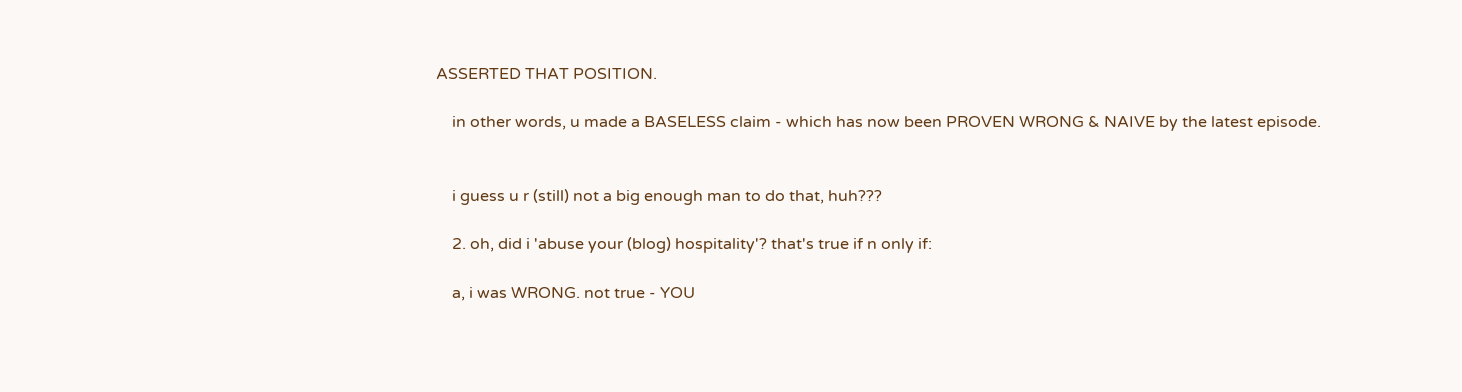ASSERTED THAT POSITION.

    in other words, u made a BASELESS claim - which has now been PROVEN WRONG & NAIVE by the latest episode.


    i guess u r (still) not a big enough man to do that, huh???

    2. oh, did i 'abuse your (blog) hospitality'? that's true if n only if:

    a, i was WRONG. not true - YOU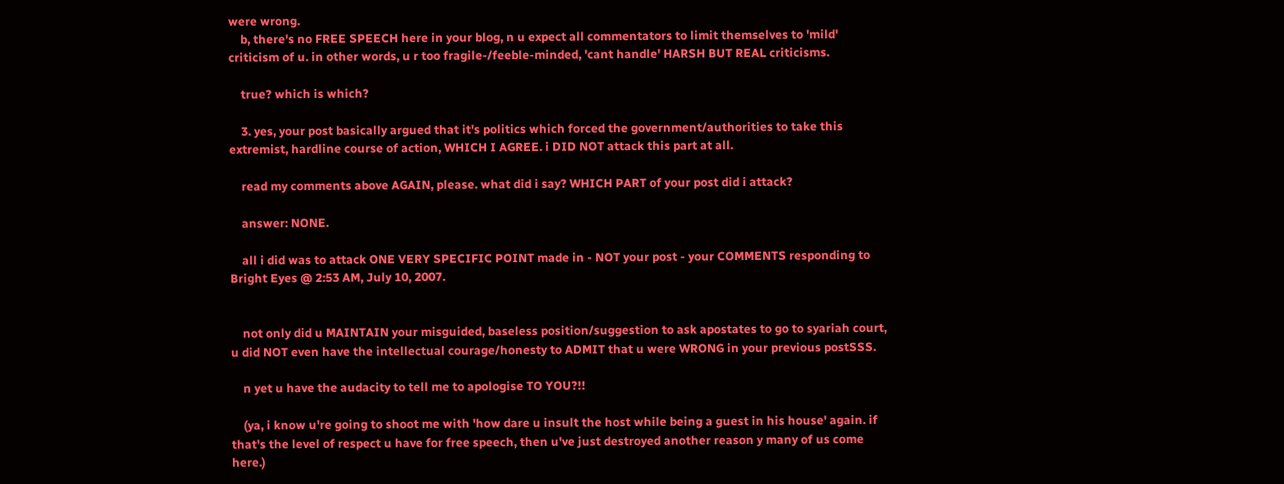were wrong.
    b, there's no FREE SPEECH here in your blog, n u expect all commentators to limit themselves to 'mild' criticism of u. in other words, u r too fragile-/feeble-minded, 'cant handle' HARSH BUT REAL criticisms.

    true? which is which?

    3. yes, your post basically argued that it's politics which forced the government/authorities to take this extremist, hardline course of action, WHICH I AGREE. i DID NOT attack this part at all.

    read my comments above AGAIN, please. what did i say? WHICH PART of your post did i attack?

    answer: NONE.

    all i did was to attack ONE VERY SPECIFIC POINT made in - NOT your post - your COMMENTS responding to Bright Eyes @ 2:53 AM, July 10, 2007.


    not only did u MAINTAIN your misguided, baseless position/suggestion to ask apostates to go to syariah court, u did NOT even have the intellectual courage/honesty to ADMIT that u were WRONG in your previous postSSS.

    n yet u have the audacity to tell me to apologise TO YOU?!!

    (ya, i know u're going to shoot me with 'how dare u insult the host while being a guest in his house' again. if that's the level of respect u have for free speech, then u've just destroyed another reason y many of us come here.)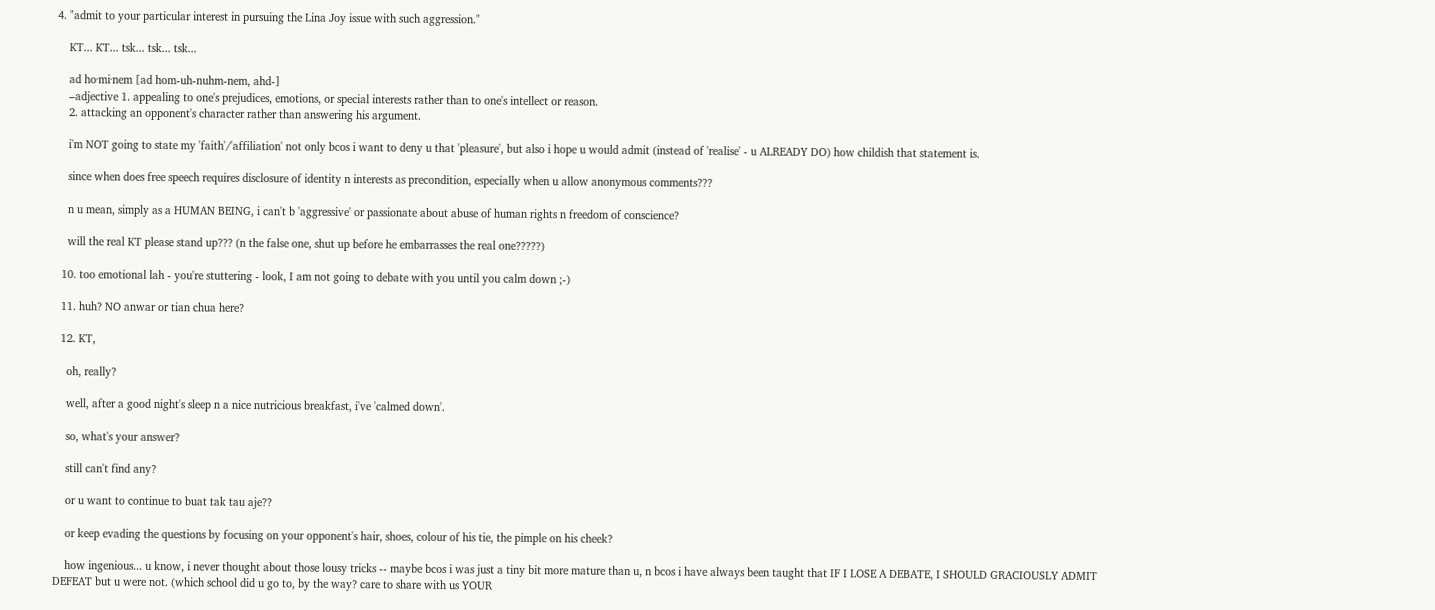4. "admit to your particular interest in pursuing the Lina Joy issue with such aggression."

    KT... KT... tsk... tsk... tsk...

    ad ho·mi·nem [ad hom-uh-nuhm‑nem, ahd-]
    –adjective 1. appealing to one's prejudices, emotions, or special interests rather than to one's intellect or reason.
    2. attacking an opponent's character rather than answering his argument.

    i'm NOT going to state my 'faith'/'affiliation' not only bcos i want to deny u that 'pleasure', but also i hope u would admit (instead of 'realise' - u ALREADY DO) how childish that statement is.

    since when does free speech requires disclosure of identity n interests as precondition, especially when u allow anonymous comments???

    n u mean, simply as a HUMAN BEING, i can't b 'aggressive' or passionate about abuse of human rights n freedom of conscience?

    will the real KT please stand up??? (n the false one, shut up before he embarrasses the real one?????)

  10. too emotional lah - you're stuttering - look, I am not going to debate with you until you calm down ;-)

  11. huh? NO anwar or tian chua here?

  12. KT,

    oh, really?

    well, after a good night's sleep n a nice nutricious breakfast, i've 'calmed down'.

    so, what's your answer?

    still can't find any?

    or u want to continue to buat tak tau aje??

    or keep evading the questions by focusing on your opponent's hair, shoes, colour of his tie, the pimple on his cheek?

    how ingenious... u know, i never thought about those lousy tricks -- maybe bcos i was just a tiny bit more mature than u, n bcos i have always been taught that IF I LOSE A DEBATE, I SHOULD GRACIOUSLY ADMIT DEFEAT but u were not. (which school did u go to, by the way? care to share with us YOUR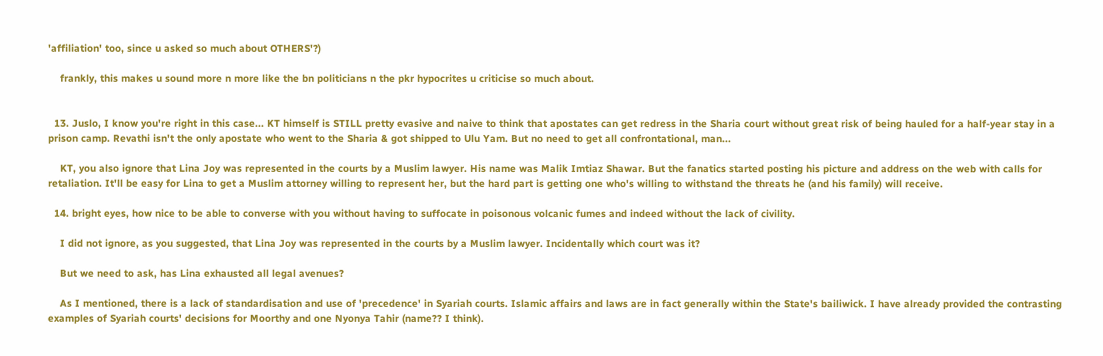'affiliation' too, since u asked so much about OTHERS'?)

    frankly, this makes u sound more n more like the bn politicians n the pkr hypocrites u criticise so much about.


  13. Juslo, I know you're right in this case... KT himself is STILL pretty evasive and naive to think that apostates can get redress in the Sharia court without great risk of being hauled for a half-year stay in a prison camp. Revathi isn't the only apostate who went to the Sharia & got shipped to Ulu Yam. But no need to get all confrontational, man...

    KT, you also ignore that Lina Joy was represented in the courts by a Muslim lawyer. His name was Malik Imtiaz Shawar. But the fanatics started posting his picture and address on the web with calls for retaliation. It'll be easy for Lina to get a Muslim attorney willing to represent her, but the hard part is getting one who's willing to withstand the threats he (and his family) will receive.

  14. bright eyes, how nice to be able to converse with you without having to suffocate in poisonous volcanic fumes and indeed without the lack of civility.

    I did not ignore, as you suggested, that Lina Joy was represented in the courts by a Muslim lawyer. Incidentally which court was it?

    But we need to ask, has Lina exhausted all legal avenues?

    As I mentioned, there is a lack of standardisation and use of 'precedence' in Syariah courts. Islamic affairs and laws are in fact generally within the State's bailiwick. I have already provided the contrasting examples of Syariah courts' decisions for Moorthy and one Nyonya Tahir (name?? I think).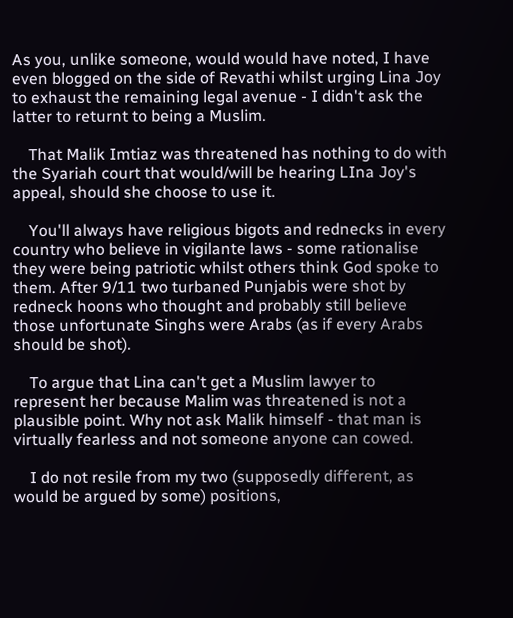As you, unlike someone, would would have noted, I have even blogged on the side of Revathi whilst urging Lina Joy to exhaust the remaining legal avenue - I didn't ask the latter to returnt to being a Muslim.

    That Malik Imtiaz was threatened has nothing to do with the Syariah court that would/will be hearing LIna Joy's appeal, should she choose to use it.

    You'll always have religious bigots and rednecks in every country who believe in vigilante laws - some rationalise they were being patriotic whilst others think God spoke to them. After 9/11 two turbaned Punjabis were shot by redneck hoons who thought and probably still believe those unfortunate Singhs were Arabs (as if every Arabs should be shot).

    To argue that Lina can't get a Muslim lawyer to represent her because Malim was threatened is not a plausible point. Why not ask Malik himself - that man is virtually fearless and not someone anyone can cowed.

    I do not resile from my two (supposedly different, as would be argued by some) positions,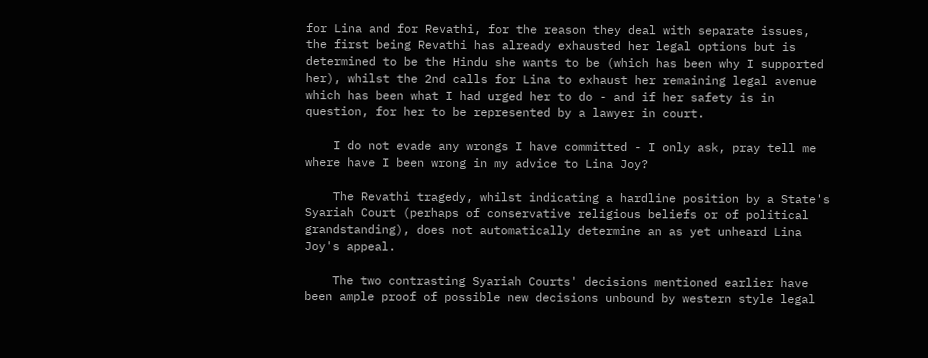for Lina and for Revathi, for the reason they deal with separate issues, the first being Revathi has already exhausted her legal options but is determined to be the Hindu she wants to be (which has been why I supported her), whilst the 2nd calls for Lina to exhaust her remaining legal avenue which has been what I had urged her to do - and if her safety is in question, for her to be represented by a lawyer in court.

    I do not evade any wrongs I have committed - I only ask, pray tell me where have I been wrong in my advice to Lina Joy?

    The Revathi tragedy, whilst indicating a hardline position by a State's Syariah Court (perhaps of conservative religious beliefs or of political grandstanding), does not automatically determine an as yet unheard Lina Joy's appeal.

    The two contrasting Syariah Courts' decisions mentioned earlier have been ample proof of possible new decisions unbound by western style legal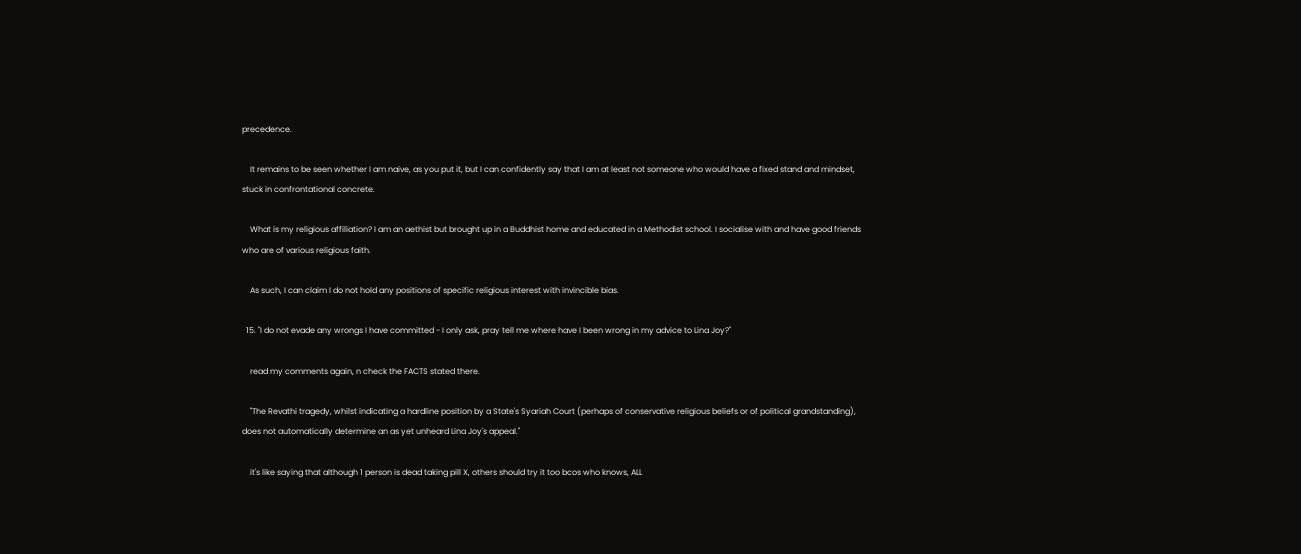precedence.

    It remains to be seen whether I am naive, as you put it, but I can confidently say that I am at least not someone who would have a fixed stand and mindset, stuck in confrontational concrete.

    What is my religious affiliation? I am an aethist but brought up in a Buddhist home and educated in a Methodist school. I socialise with and have good friends who are of various religious faith.

    As such, I can claim I do not hold any positions of specific religious interest with invincible bias.

  15. "I do not evade any wrongs I have committed - I only ask, pray tell me where have I been wrong in my advice to Lina Joy?"

    read my comments again, n check the FACTS stated there.

    "The Revathi tragedy, whilst indicating a hardline position by a State's Syariah Court (perhaps of conservative religious beliefs or of political grandstanding), does not automatically determine an as yet unheard Lina Joy's appeal."

    it's like saying that although 1 person is dead taking pill X, others should try it too bcos who knows, ALL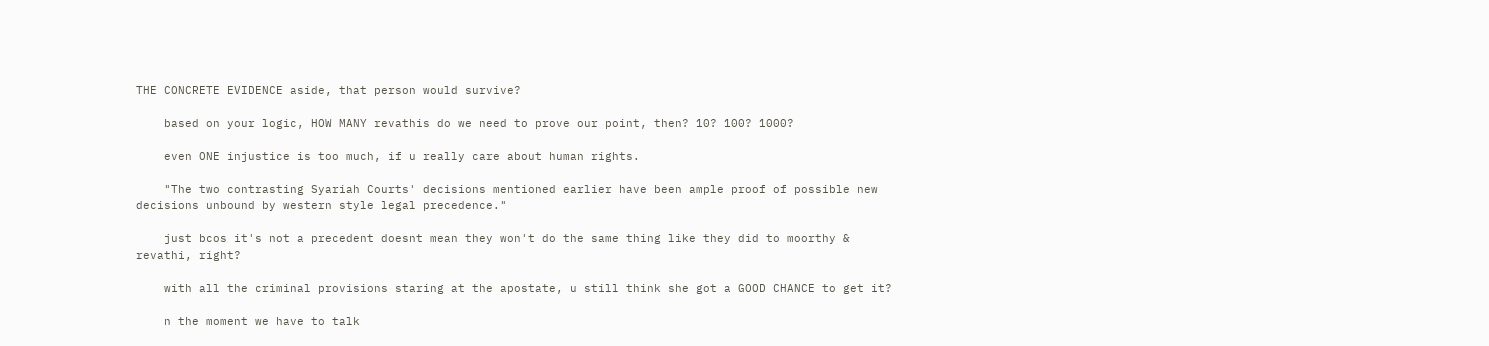THE CONCRETE EVIDENCE aside, that person would survive?

    based on your logic, HOW MANY revathis do we need to prove our point, then? 10? 100? 1000?

    even ONE injustice is too much, if u really care about human rights.

    "The two contrasting Syariah Courts' decisions mentioned earlier have been ample proof of possible new decisions unbound by western style legal precedence."

    just bcos it's not a precedent doesnt mean they won't do the same thing like they did to moorthy & revathi, right?

    with all the criminal provisions staring at the apostate, u still think she got a GOOD CHANCE to get it?

    n the moment we have to talk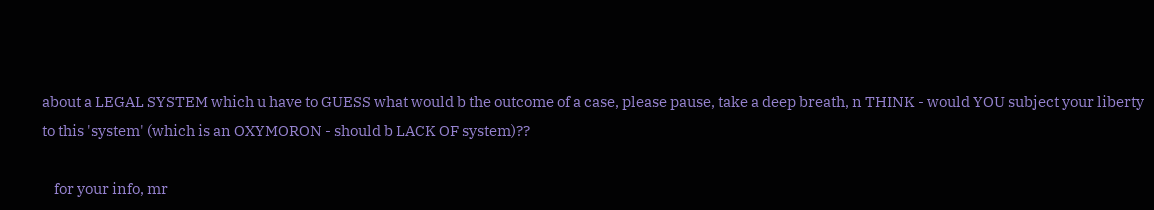about a LEGAL SYSTEM which u have to GUESS what would b the outcome of a case, please pause, take a deep breath, n THINK - would YOU subject your liberty to this 'system' (which is an OXYMORON - should b LACK OF system)??

    for your info, mr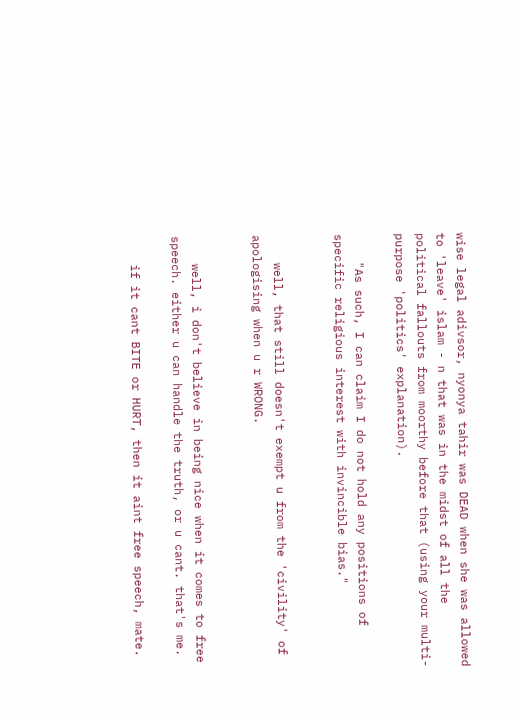wise legal adivsor, nyonya tahir was DEAD when she was allowed to 'leave' islam - n that was in the midst of all the political fallouts from moorthy before that (using your multi-purpose 'politics' explanation).

    "As such, I can claim I do not hold any positions of specific religious interest with invincible bias."


    well, that still doesn't exempt u from the 'civility' of apologising when u r WRONG.


    well, i don't believe in being nice when it comes to free speech. either u can handle the truth, or u cant. that's me.

    if it cant BITE or HURT, then it aint free speech, mate.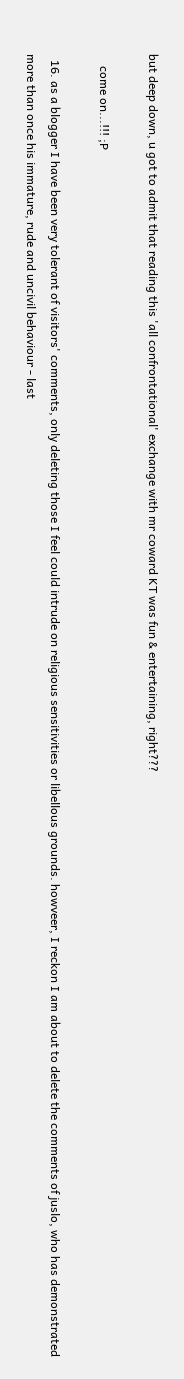but deep down, u got to admit that reading this 'all confrontational' exchange with mr coward KT was fun & entertaining, right???

    come on...!!! ;P

  16. as a blogger I have been very tolerant of visitors' comments, only deleting those I feel could intrude on religious sensitivities or libellous grounds. howveer, I reckon I am about to delete the comments of juslo, who has demonstrated more than once his immature, rude and uncivil behaviour - last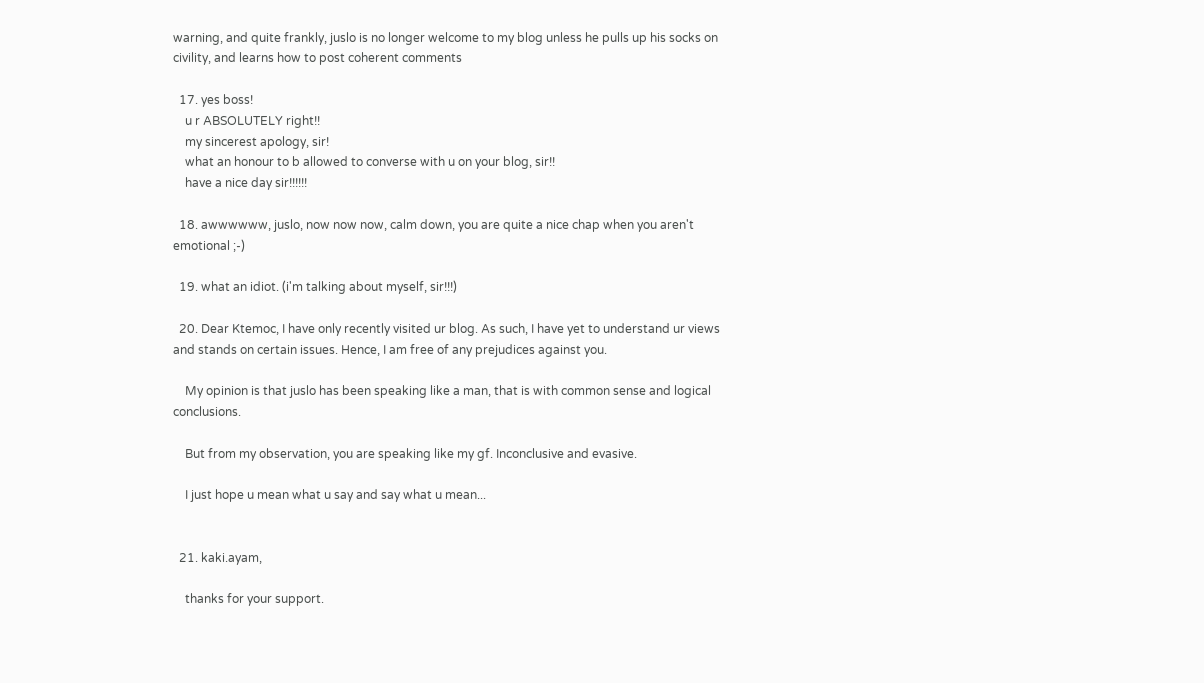warning, and quite frankly, juslo is no longer welcome to my blog unless he pulls up his socks on civility, and learns how to post coherent comments

  17. yes boss!
    u r ABSOLUTELY right!!
    my sincerest apology, sir!
    what an honour to b allowed to converse with u on your blog, sir!!
    have a nice day sir!!!!!!

  18. awwwwww, juslo, now now now, calm down, you are quite a nice chap when you aren't emotional ;-)

  19. what an idiot. (i'm talking about myself, sir!!!)

  20. Dear Ktemoc, I have only recently visited ur blog. As such, I have yet to understand ur views and stands on certain issues. Hence, I am free of any prejudices against you.

    My opinion is that juslo has been speaking like a man, that is with common sense and logical conclusions.

    But from my observation, you are speaking like my gf. Inconclusive and evasive.

    I just hope u mean what u say and say what u mean...


  21. kaki.ayam,

    thanks for your support.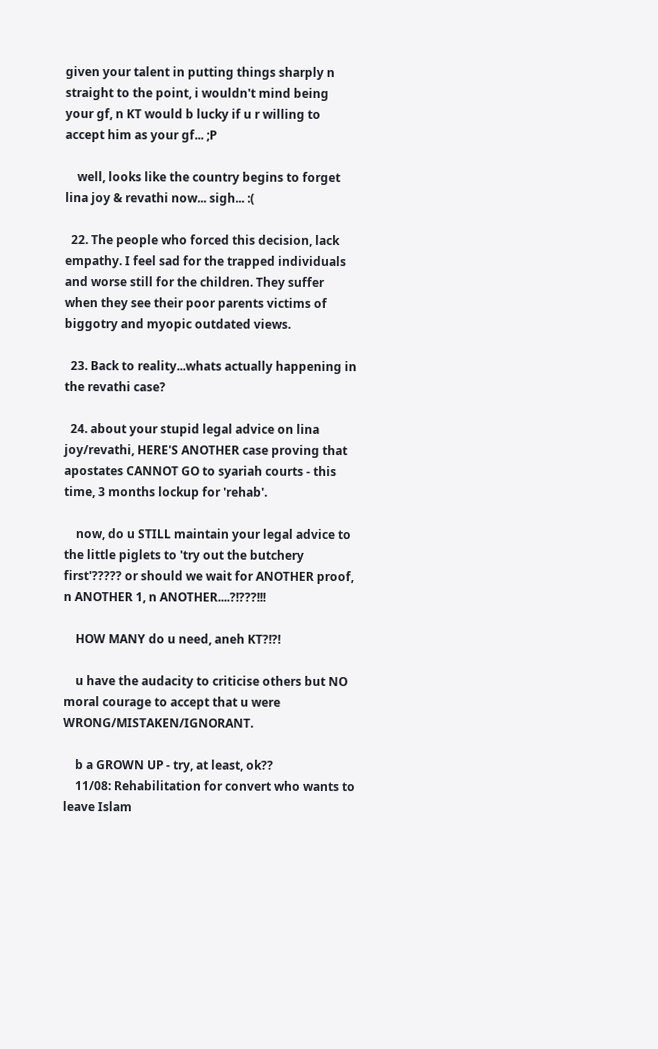given your talent in putting things sharply n straight to the point, i wouldn't mind being your gf, n KT would b lucky if u r willing to accept him as your gf... ;P

    well, looks like the country begins to forget lina joy & revathi now... sigh... :(

  22. The people who forced this decision, lack empathy. I feel sad for the trapped individuals and worse still for the children. They suffer when they see their poor parents victims of biggotry and myopic outdated views.

  23. Back to reality...whats actually happening in the revathi case?

  24. about your stupid legal advice on lina joy/revathi, HERE'S ANOTHER case proving that apostates CANNOT GO to syariah courts - this time, 3 months lockup for 'rehab'.

    now, do u STILL maintain your legal advice to the little piglets to 'try out the butchery first'????? or should we wait for ANOTHER proof, n ANOTHER 1, n ANOTHER....?!???!!!

    HOW MANY do u need, aneh KT?!?!

    u have the audacity to criticise others but NO moral courage to accept that u were WRONG/MISTAKEN/IGNORANT.

    b a GROWN UP - try, at least, ok??
    11/08: Rehabilitation for convert who wants to leave Islam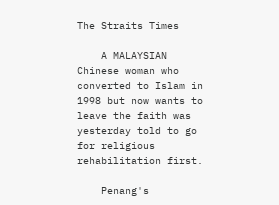The Straits Times

    A MALAYSIAN Chinese woman who converted to Islam in 1998 but now wants to leave the faith was yesterday told to go for religious rehabilitation first.

    Penang's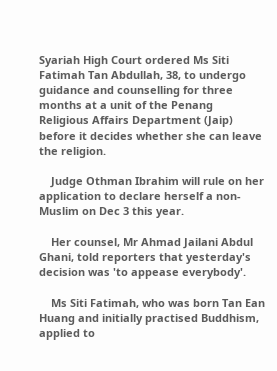Syariah High Court ordered Ms Siti Fatimah Tan Abdullah, 38, to undergo guidance and counselling for three months at a unit of the Penang Religious Affairs Department (Jaip) before it decides whether she can leave the religion.

    Judge Othman Ibrahim will rule on her application to declare herself a non-Muslim on Dec 3 this year.

    Her counsel, Mr Ahmad Jailani Abdul Ghani, told reporters that yesterday's decision was 'to appease everybody'.

    Ms Siti Fatimah, who was born Tan Ean Huang and initially practised Buddhism, applied to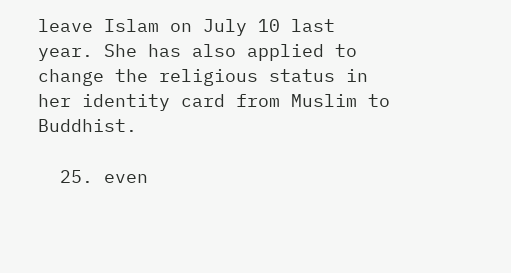leave Islam on July 10 last year. She has also applied to change the religious status in her identity card from Muslim to Buddhist.

  25. even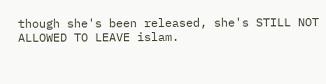though she's been released, she's STILL NOT ALLOWED TO LEAVE islam.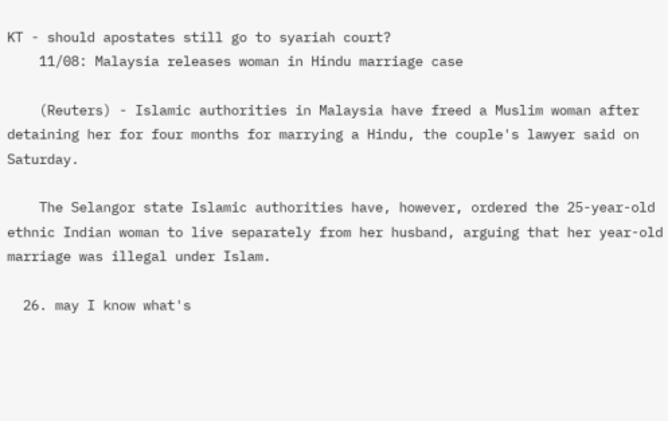KT - should apostates still go to syariah court?
    11/08: Malaysia releases woman in Hindu marriage case

    (Reuters) - Islamic authorities in Malaysia have freed a Muslim woman after detaining her for four months for marrying a Hindu, the couple's lawyer said on Saturday.

    The Selangor state Islamic authorities have, however, ordered the 25-year-old ethnic Indian woman to live separately from her husband, arguing that her year-old marriage was illegal under Islam.

  26. may I know what's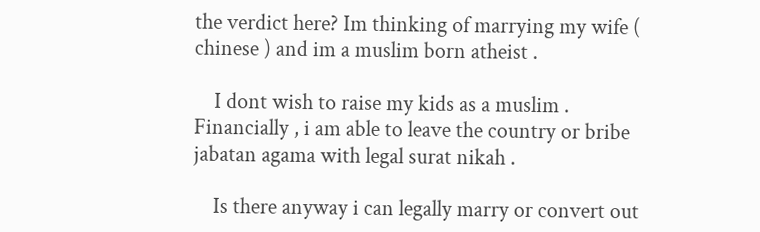the verdict here? Im thinking of marrying my wife ( chinese ) and im a muslim born atheist .

    I dont wish to raise my kids as a muslim . Financially , i am able to leave the country or bribe jabatan agama with legal surat nikah .

    Is there anyway i can legally marry or convert out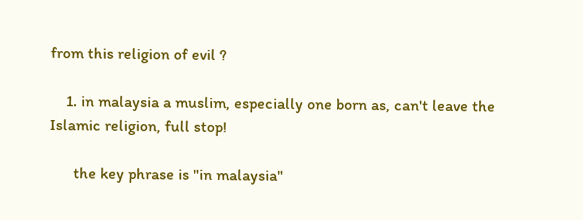from this religion of evil ?

    1. in malaysia a muslim, especially one born as, can't leave the Islamic religion, full stop!

      the key phrase is "in malaysia"